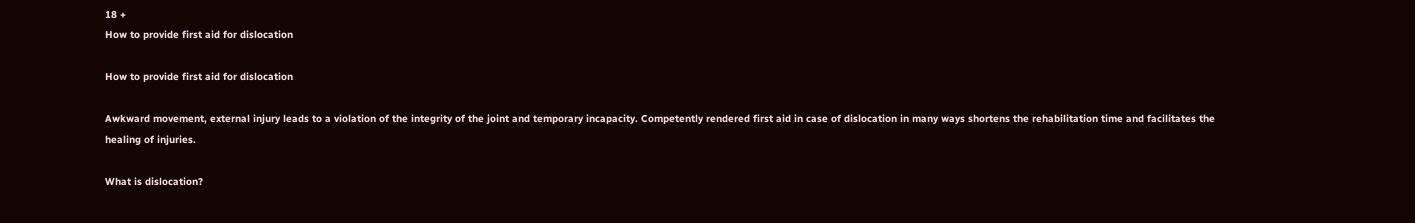18 +
How to provide first aid for dislocation

How to provide first aid for dislocation

Awkward movement, external injury leads to a violation of the integrity of the joint and temporary incapacity. Competently rendered first aid in case of dislocation in many ways shortens the rehabilitation time and facilitates the healing of injuries.

What is dislocation?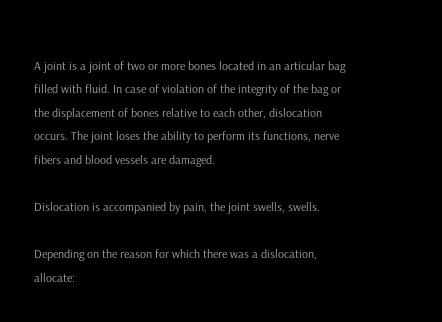A joint is a joint of two or more bones located in an articular bag filled with fluid. In case of violation of the integrity of the bag or the displacement of bones relative to each other, dislocation occurs. The joint loses the ability to perform its functions, nerve fibers and blood vessels are damaged.

Dislocation is accompanied by pain, the joint swells, swells.

Depending on the reason for which there was a dislocation, allocate: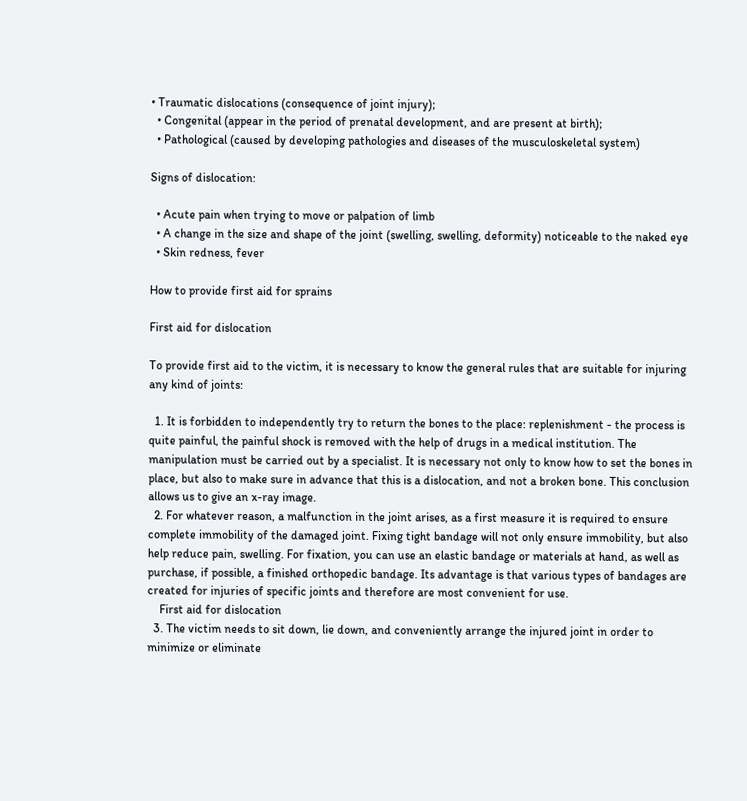• Traumatic dislocations (consequence of joint injury);
  • Congenital (appear in the period of prenatal development, and are present at birth);
  • Pathological (caused by developing pathologies and diseases of the musculoskeletal system)

Signs of dislocation:

  • Acute pain when trying to move or palpation of limb
  • A change in the size and shape of the joint (swelling, swelling, deformity) noticeable to the naked eye
  • Skin redness, fever

How to provide first aid for sprains

First aid for dislocation

To provide first aid to the victim, it is necessary to know the general rules that are suitable for injuring any kind of joints:

  1. It is forbidden to independently try to return the bones to the place: replenishment - the process is quite painful, the painful shock is removed with the help of drugs in a medical institution. The manipulation must be carried out by a specialist. It is necessary not only to know how to set the bones in place, but also to make sure in advance that this is a dislocation, and not a broken bone. This conclusion allows us to give an x-ray image.
  2. For whatever reason, a malfunction in the joint arises, as a first measure it is required to ensure complete immobility of the damaged joint. Fixing tight bandage will not only ensure immobility, but also help reduce pain, swelling. For fixation, you can use an elastic bandage or materials at hand, as well as purchase, if possible, a finished orthopedic bandage. Its advantage is that various types of bandages are created for injuries of specific joints and therefore are most convenient for use.
    First aid for dislocation
  3. The victim needs to sit down, lie down, and conveniently arrange the injured joint in order to minimize or eliminate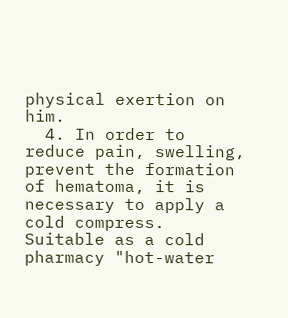physical exertion on him.
  4. In order to reduce pain, swelling, prevent the formation of hematoma, it is necessary to apply a cold compress. Suitable as a cold pharmacy "hot-water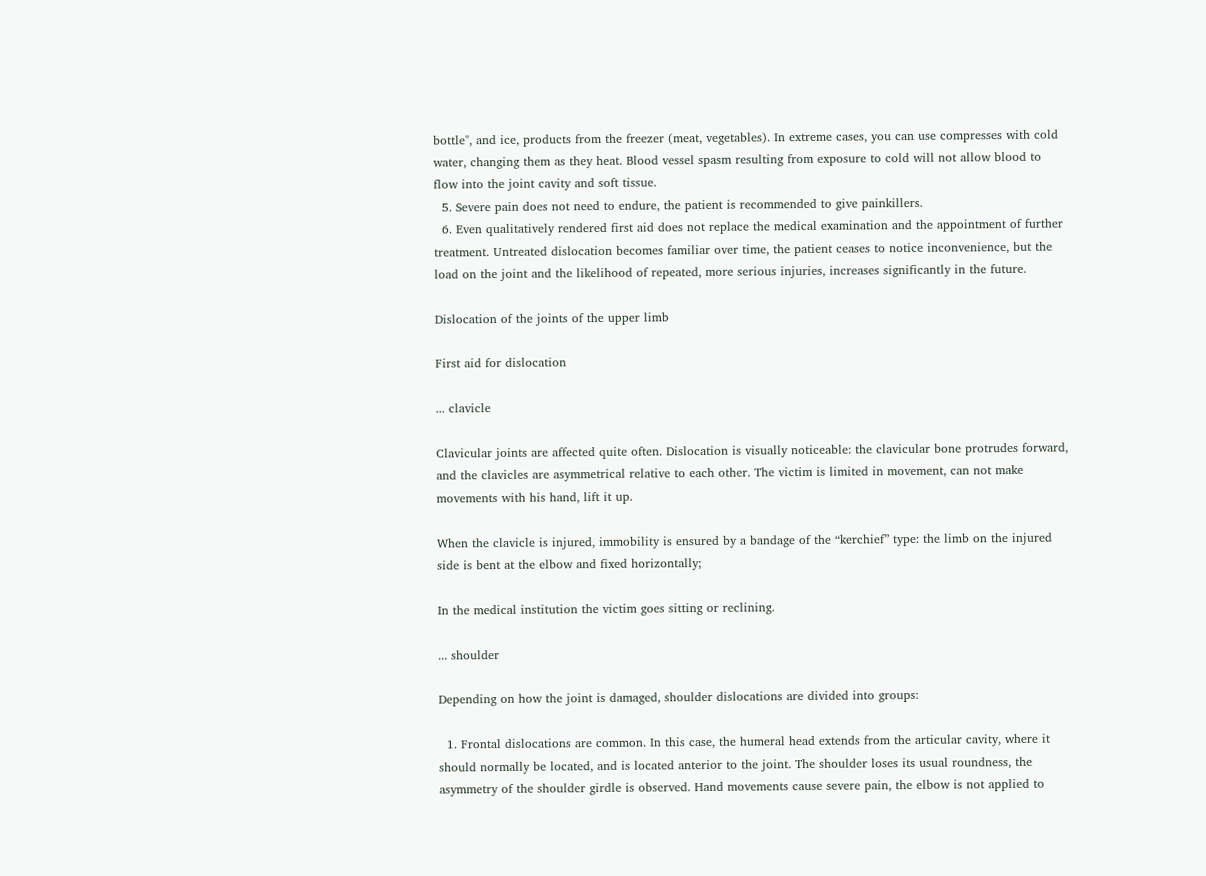bottle", and ice, products from the freezer (meat, vegetables). In extreme cases, you can use compresses with cold water, changing them as they heat. Blood vessel spasm resulting from exposure to cold will not allow blood to flow into the joint cavity and soft tissue.
  5. Severe pain does not need to endure, the patient is recommended to give painkillers.
  6. Even qualitatively rendered first aid does not replace the medical examination and the appointment of further treatment. Untreated dislocation becomes familiar over time, the patient ceases to notice inconvenience, but the load on the joint and the likelihood of repeated, more serious injuries, increases significantly in the future.

Dislocation of the joints of the upper limb

First aid for dislocation

... clavicle

Clavicular joints are affected quite often. Dislocation is visually noticeable: the clavicular bone protrudes forward, and the clavicles are asymmetrical relative to each other. The victim is limited in movement, can not make movements with his hand, lift it up.

When the clavicle is injured, immobility is ensured by a bandage of the “kerchief” type: the limb on the injured side is bent at the elbow and fixed horizontally;

In the medical institution the victim goes sitting or reclining.

... shoulder

Depending on how the joint is damaged, shoulder dislocations are divided into groups:

  1. Frontal dislocations are common. In this case, the humeral head extends from the articular cavity, where it should normally be located, and is located anterior to the joint. The shoulder loses its usual roundness, the asymmetry of the shoulder girdle is observed. Hand movements cause severe pain, the elbow is not applied to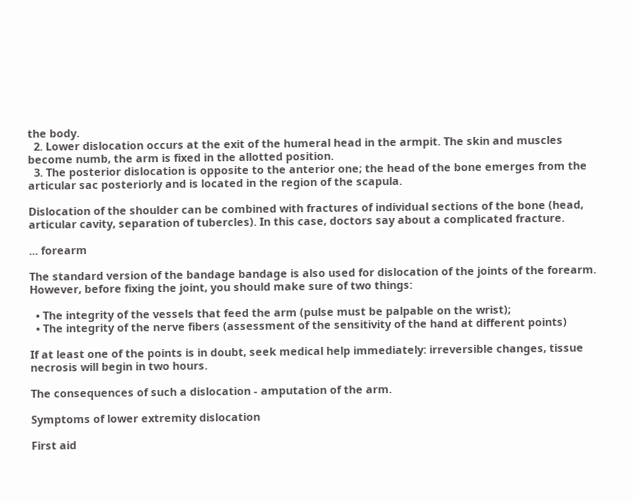the body.
  2. Lower dislocation occurs at the exit of the humeral head in the armpit. The skin and muscles become numb, the arm is fixed in the allotted position.
  3. The posterior dislocation is opposite to the anterior one; the head of the bone emerges from the articular sac posteriorly and is located in the region of the scapula.

Dislocation of the shoulder can be combined with fractures of individual sections of the bone (head, articular cavity, separation of tubercles). In this case, doctors say about a complicated fracture.

... forearm

The standard version of the bandage bandage is also used for dislocation of the joints of the forearm. However, before fixing the joint, you should make sure of two things:

  • The integrity of the vessels that feed the arm (pulse must be palpable on the wrist);
  • The integrity of the nerve fibers (assessment of the sensitivity of the hand at different points)

If at least one of the points is in doubt, seek medical help immediately: irreversible changes, tissue necrosis will begin in two hours.

The consequences of such a dislocation - amputation of the arm.

Symptoms of lower extremity dislocation

First aid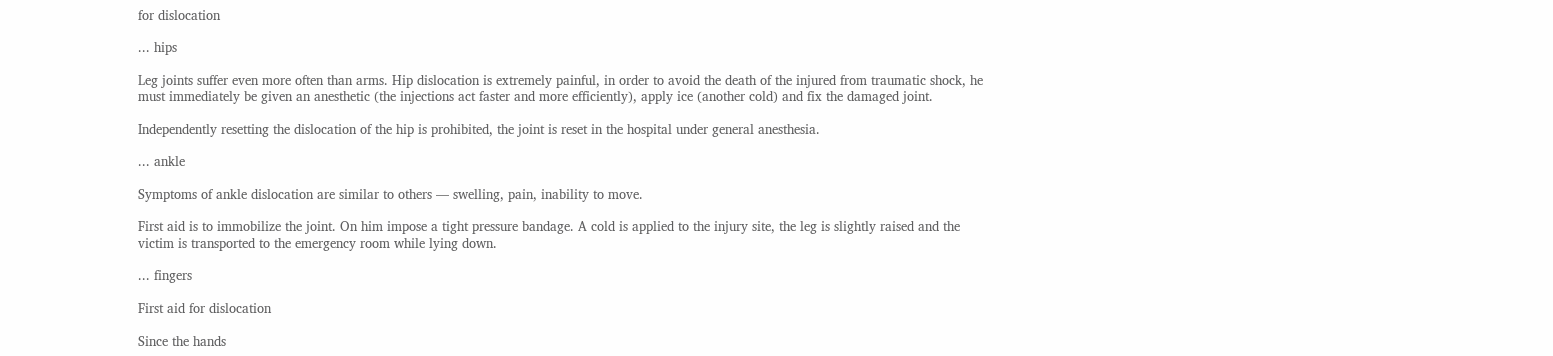for dislocation

... hips

Leg joints suffer even more often than arms. Hip dislocation is extremely painful, in order to avoid the death of the injured from traumatic shock, he must immediately be given an anesthetic (the injections act faster and more efficiently), apply ice (another cold) and fix the damaged joint.

Independently resetting the dislocation of the hip is prohibited, the joint is reset in the hospital under general anesthesia.

... ankle

Symptoms of ankle dislocation are similar to others — swelling, pain, inability to move.

First aid is to immobilize the joint. On him impose a tight pressure bandage. A cold is applied to the injury site, the leg is slightly raised and the victim is transported to the emergency room while lying down.

... fingers

First aid for dislocation

Since the hands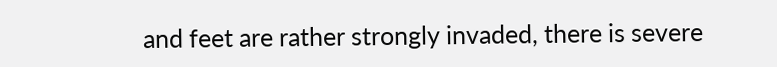and feet are rather strongly invaded, there is severe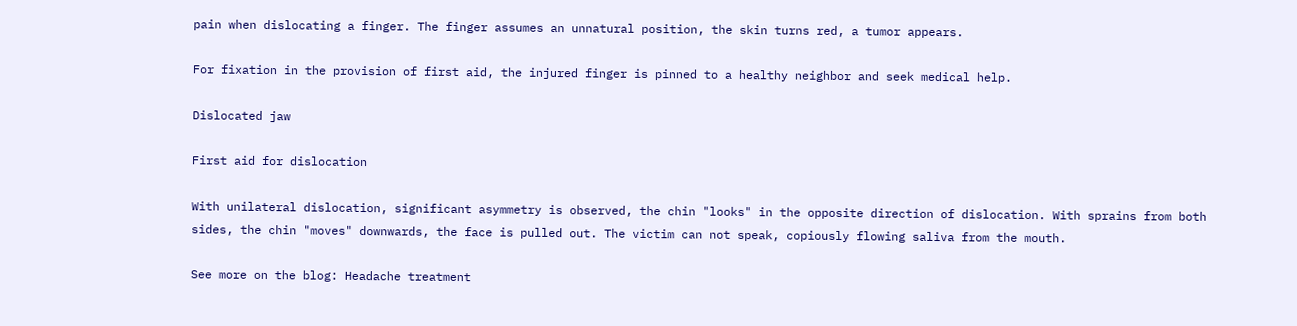pain when dislocating a finger. The finger assumes an unnatural position, the skin turns red, a tumor appears.

For fixation in the provision of first aid, the injured finger is pinned to a healthy neighbor and seek medical help.

Dislocated jaw

First aid for dislocation

With unilateral dislocation, significant asymmetry is observed, the chin "looks" in the opposite direction of dislocation. With sprains from both sides, the chin "moves" downwards, the face is pulled out. The victim can not speak, copiously flowing saliva from the mouth.

See more on the blog: Headache treatment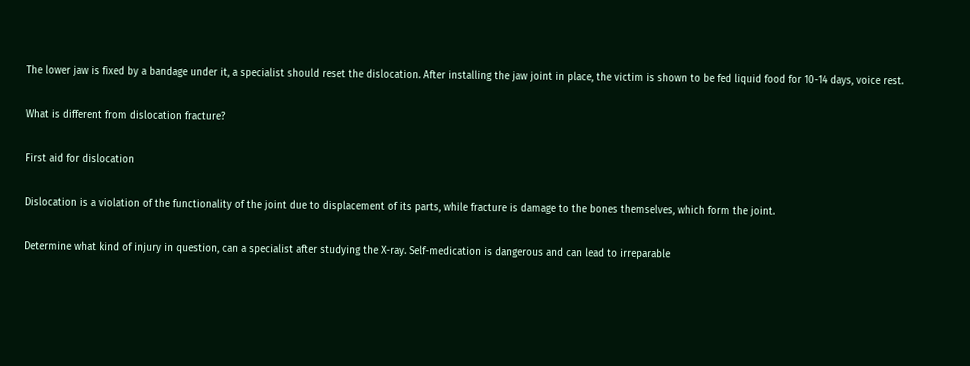The lower jaw is fixed by a bandage under it, a specialist should reset the dislocation. After installing the jaw joint in place, the victim is shown to be fed liquid food for 10-14 days, voice rest.

What is different from dislocation fracture?

First aid for dislocation

Dislocation is a violation of the functionality of the joint due to displacement of its parts, while fracture is damage to the bones themselves, which form the joint.

Determine what kind of injury in question, can a specialist after studying the X-ray. Self-medication is dangerous and can lead to irreparable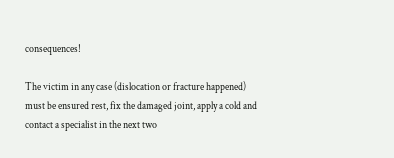consequences!

The victim in any case (dislocation or fracture happened) must be ensured rest, fix the damaged joint, apply a cold and contact a specialist in the next two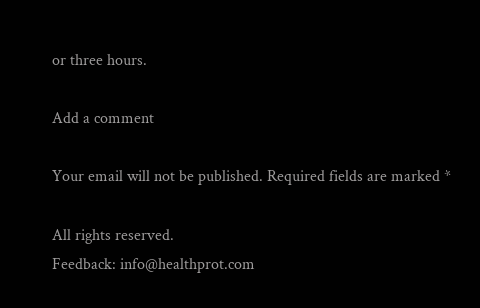or three hours.

Add a comment

Your email will not be published. Required fields are marked *

All rights reserved.
Feedback: info@healthprot.com